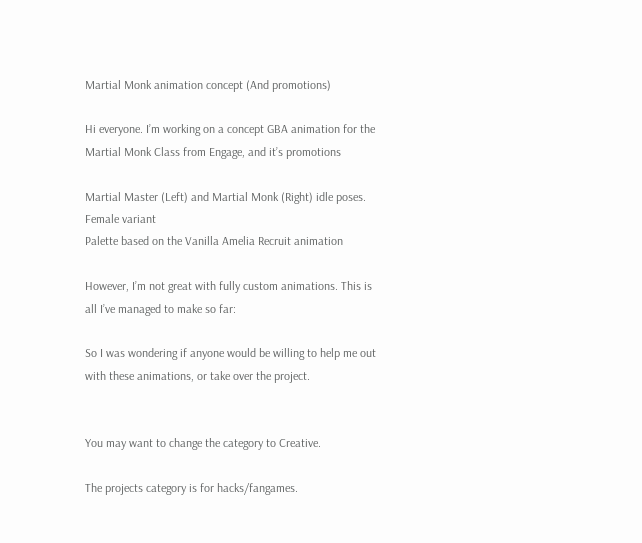Martial Monk animation concept (And promotions)

Hi everyone. I’m working on a concept GBA animation for the Martial Monk Class from Engage, and it’s promotions

Martial Master (Left) and Martial Monk (Right) idle poses. Female variant
Palette based on the Vanilla Amelia Recruit animation

However, I’m not great with fully custom animations. This is all I’ve managed to make so far:

So I was wondering if anyone would be willing to help me out with these animations, or take over the project.


You may want to change the category to Creative.

The projects category is for hacks/fangames.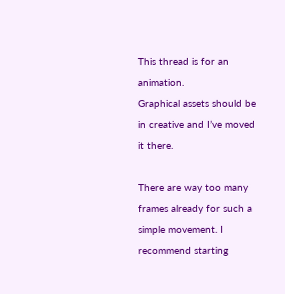This thread is for an animation.
Graphical assets should be in creative and I’ve moved it there.

There are way too many frames already for such a simple movement. I recommend starting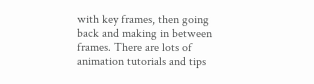with key frames, then going back and making in between frames. There are lots of animation tutorials and tips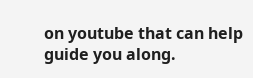on youtube that can help guide you along.